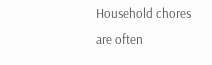Household chores are often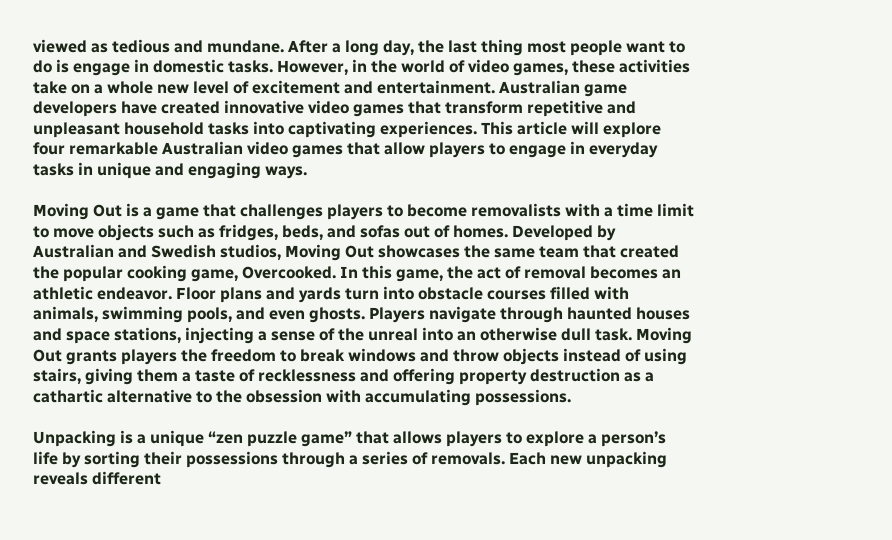viewed as tedious and mundane. After a long day, the last thing most people want to do is engage in domestic tasks. However, in the world of video games, these activities take on a whole new level of excitement and entertainment. Australian game developers have created innovative video games that transform repetitive and unpleasant household tasks into captivating experiences. This article will explore four remarkable Australian video games that allow players to engage in everyday tasks in unique and engaging ways.

Moving Out is a game that challenges players to become removalists with a time limit to move objects such as fridges, beds, and sofas out of homes. Developed by Australian and Swedish studios, Moving Out showcases the same team that created the popular cooking game, Overcooked. In this game, the act of removal becomes an athletic endeavor. Floor plans and yards turn into obstacle courses filled with animals, swimming pools, and even ghosts. Players navigate through haunted houses and space stations, injecting a sense of the unreal into an otherwise dull task. Moving Out grants players the freedom to break windows and throw objects instead of using stairs, giving them a taste of recklessness and offering property destruction as a cathartic alternative to the obsession with accumulating possessions.

Unpacking is a unique “zen puzzle game” that allows players to explore a person’s life by sorting their possessions through a series of removals. Each new unpacking reveals different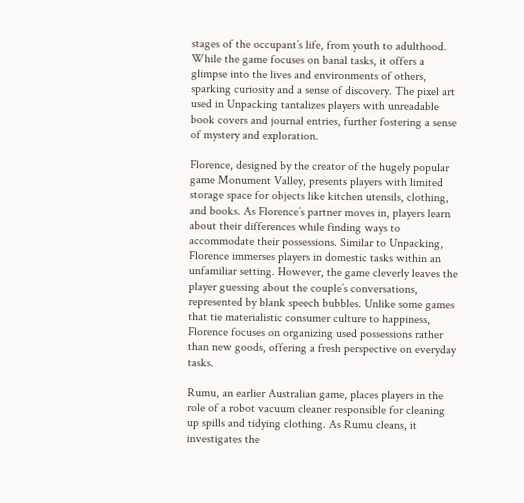stages of the occupant’s life, from youth to adulthood. While the game focuses on banal tasks, it offers a glimpse into the lives and environments of others, sparking curiosity and a sense of discovery. The pixel art used in Unpacking tantalizes players with unreadable book covers and journal entries, further fostering a sense of mystery and exploration.

Florence, designed by the creator of the hugely popular game Monument Valley, presents players with limited storage space for objects like kitchen utensils, clothing, and books. As Florence’s partner moves in, players learn about their differences while finding ways to accommodate their possessions. Similar to Unpacking, Florence immerses players in domestic tasks within an unfamiliar setting. However, the game cleverly leaves the player guessing about the couple’s conversations, represented by blank speech bubbles. Unlike some games that tie materialistic consumer culture to happiness, Florence focuses on organizing used possessions rather than new goods, offering a fresh perspective on everyday tasks.

Rumu, an earlier Australian game, places players in the role of a robot vacuum cleaner responsible for cleaning up spills and tidying clothing. As Rumu cleans, it investigates the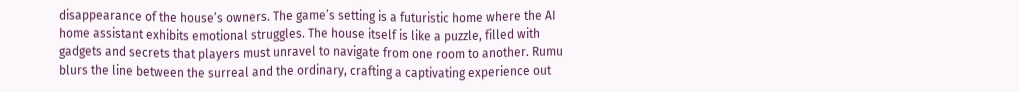disappearance of the house’s owners. The game’s setting is a futuristic home where the AI home assistant exhibits emotional struggles. The house itself is like a puzzle, filled with gadgets and secrets that players must unravel to navigate from one room to another. Rumu blurs the line between the surreal and the ordinary, crafting a captivating experience out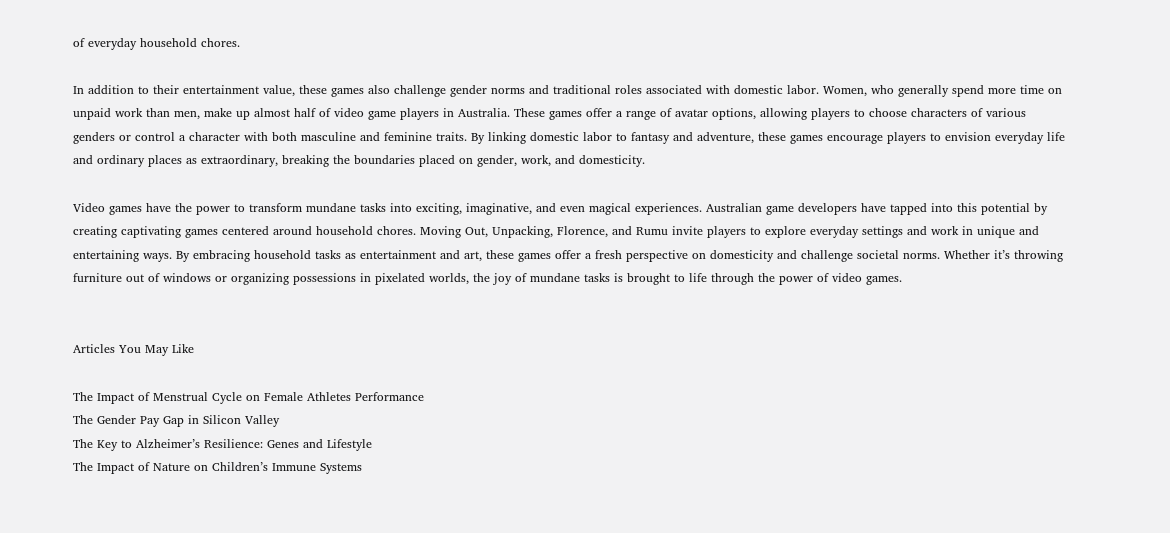of everyday household chores.

In addition to their entertainment value, these games also challenge gender norms and traditional roles associated with domestic labor. Women, who generally spend more time on unpaid work than men, make up almost half of video game players in Australia. These games offer a range of avatar options, allowing players to choose characters of various genders or control a character with both masculine and feminine traits. By linking domestic labor to fantasy and adventure, these games encourage players to envision everyday life and ordinary places as extraordinary, breaking the boundaries placed on gender, work, and domesticity.

Video games have the power to transform mundane tasks into exciting, imaginative, and even magical experiences. Australian game developers have tapped into this potential by creating captivating games centered around household chores. Moving Out, Unpacking, Florence, and Rumu invite players to explore everyday settings and work in unique and entertaining ways. By embracing household tasks as entertainment and art, these games offer a fresh perspective on domesticity and challenge societal norms. Whether it’s throwing furniture out of windows or organizing possessions in pixelated worlds, the joy of mundane tasks is brought to life through the power of video games.


Articles You May Like

The Impact of Menstrual Cycle on Female Athletes Performance
The Gender Pay Gap in Silicon Valley
The Key to Alzheimer’s Resilience: Genes and Lifestyle
The Impact of Nature on Children’s Immune Systems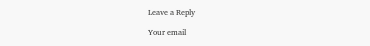Leave a Reply

Your email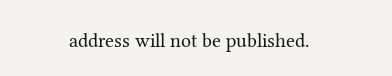address will not be published.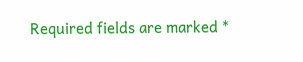Required fields are marked *